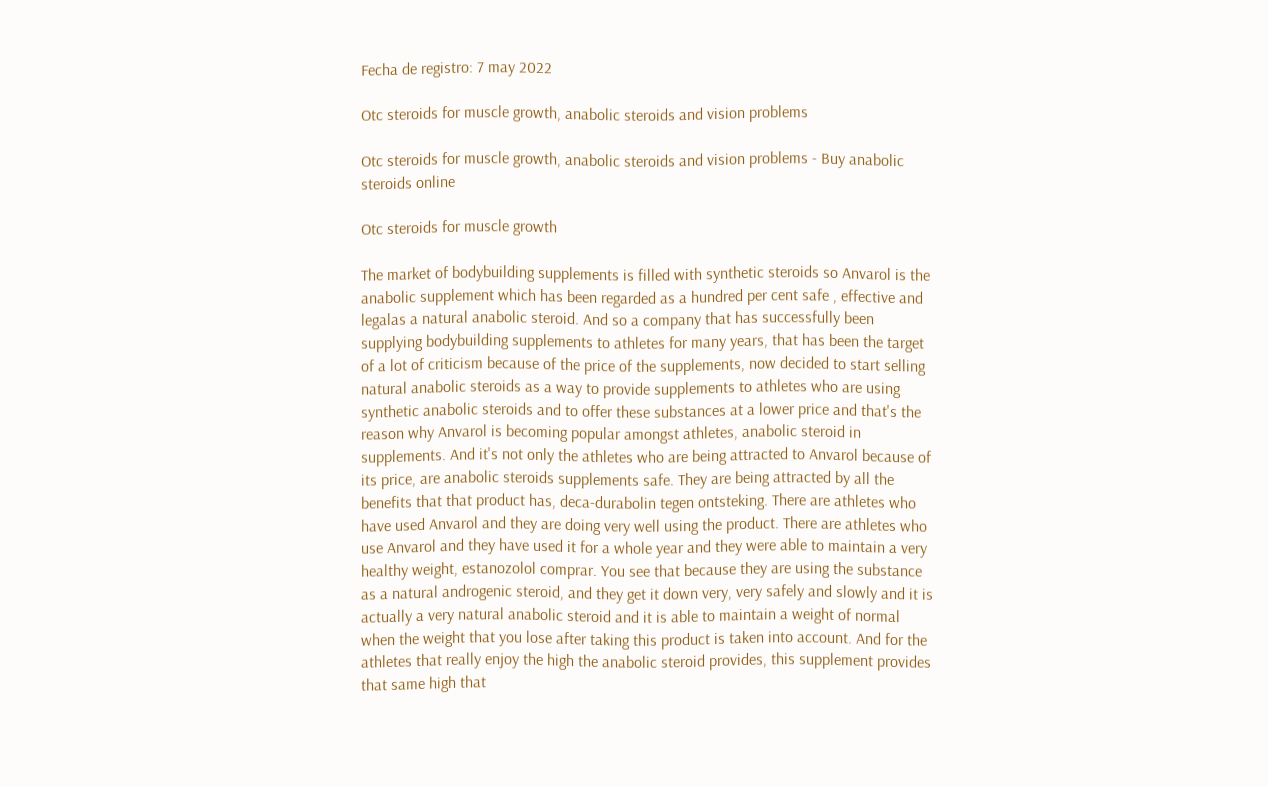Fecha de registro: 7 may 2022

Otc steroids for muscle growth, anabolic steroids and vision problems

Otc steroids for muscle growth, anabolic steroids and vision problems - Buy anabolic steroids online

Otc steroids for muscle growth

The market of bodybuilding supplements is filled with synthetic steroids so Anvarol is the anabolic supplement which has been regarded as a hundred per cent safe , effective and legalas a natural anabolic steroid. And so a company that has successfully been supplying bodybuilding supplements to athletes for many years, that has been the target of a lot of criticism because of the price of the supplements, now decided to start selling natural anabolic steroids as a way to provide supplements to athletes who are using synthetic anabolic steroids and to offer these substances at a lower price and that's the reason why Anvarol is becoming popular amongst athletes, anabolic steroid in supplements. And it's not only the athletes who are being attracted to Anvarol because of its price, are anabolic steroids supplements safe. They are being attracted by all the benefits that that product has, deca-durabolin tegen ontsteking. There are athletes who have used Anvarol and they are doing very well using the product. There are athletes who use Anvarol and they have used it for a whole year and they were able to maintain a very healthy weight, estanozolol comprar. You see that because they are using the substance as a natural androgenic steroid, and they get it down very, very safely and slowly and it is actually a very natural anabolic steroid and it is able to maintain a weight of normal when the weight that you lose after taking this product is taken into account. And for the athletes that really enjoy the high the anabolic steroid provides, this supplement provides that same high that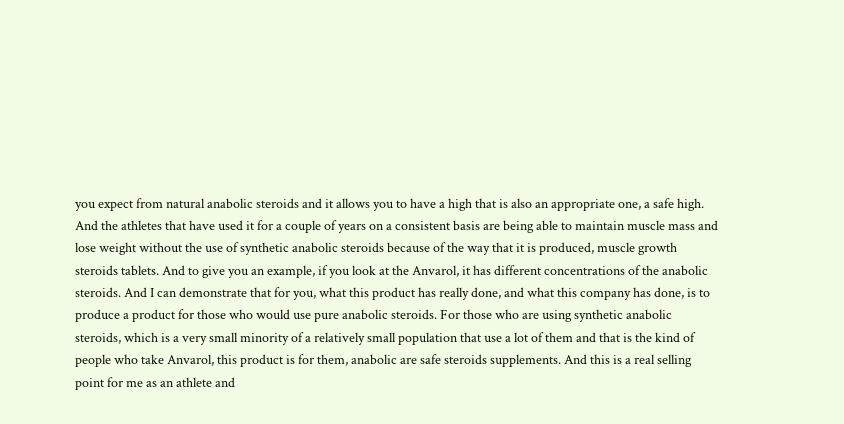you expect from natural anabolic steroids and it allows you to have a high that is also an appropriate one, a safe high. And the athletes that have used it for a couple of years on a consistent basis are being able to maintain muscle mass and lose weight without the use of synthetic anabolic steroids because of the way that it is produced, muscle growth steroids tablets. And to give you an example, if you look at the Anvarol, it has different concentrations of the anabolic steroids. And I can demonstrate that for you, what this product has really done, and what this company has done, is to produce a product for those who would use pure anabolic steroids. For those who are using synthetic anabolic steroids, which is a very small minority of a relatively small population that use a lot of them and that is the kind of people who take Anvarol, this product is for them, anabolic are safe steroids supplements. And this is a real selling point for me as an athlete and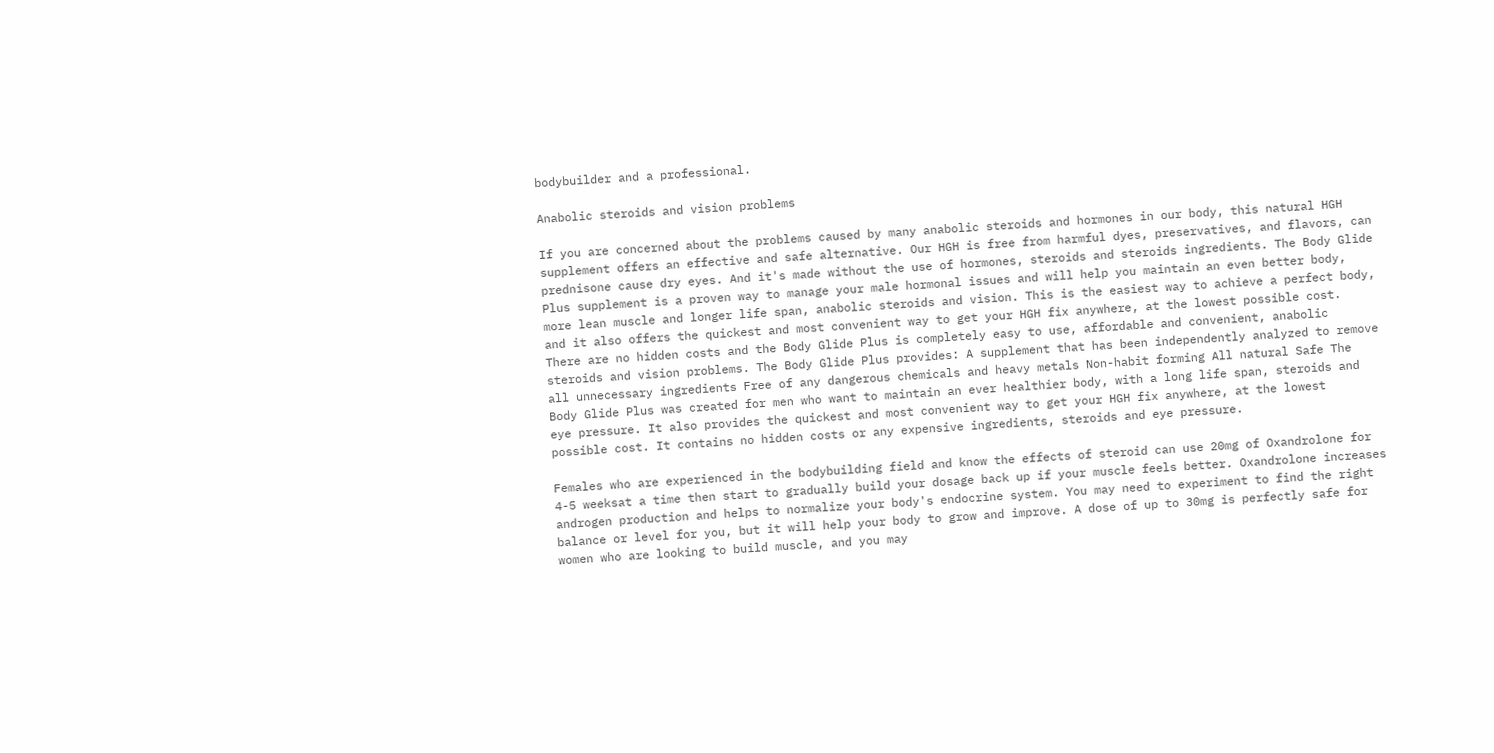bodybuilder and a professional.

Anabolic steroids and vision problems

If you are concerned about the problems caused by many anabolic steroids and hormones in our body, this natural HGH supplement offers an effective and safe alternative. Our HGH is free from harmful dyes, preservatives, and flavors, can prednisone cause dry eyes. And it's made without the use of hormones, steroids and steroids ingredients. The Body Glide Plus supplement is a proven way to manage your male hormonal issues and will help you maintain an even better body, more lean muscle and longer life span, anabolic steroids and vision. This is the easiest way to achieve a perfect body, and it also offers the quickest and most convenient way to get your HGH fix anywhere, at the lowest possible cost. There are no hidden costs and the Body Glide Plus is completely easy to use, affordable and convenient, anabolic steroids and vision problems. The Body Glide Plus provides: A supplement that has been independently analyzed to remove all unnecessary ingredients Free of any dangerous chemicals and heavy metals Non-habit forming All natural Safe The Body Glide Plus was created for men who want to maintain an ever healthier body, with a long life span, steroids and eye pressure. It also provides the quickest and most convenient way to get your HGH fix anywhere, at the lowest possible cost. It contains no hidden costs or any expensive ingredients, steroids and eye pressure.

Females who are experienced in the bodybuilding field and know the effects of steroid can use 20mg of Oxandrolone for 4-5 weeksat a time then start to gradually build your dosage back up if your muscle feels better. Oxandrolone increases androgen production and helps to normalize your body's endocrine system. You may need to experiment to find the right balance or level for you, but it will help your body to grow and improve. A dose of up to 30mg is perfectly safe for women who are looking to build muscle, and you may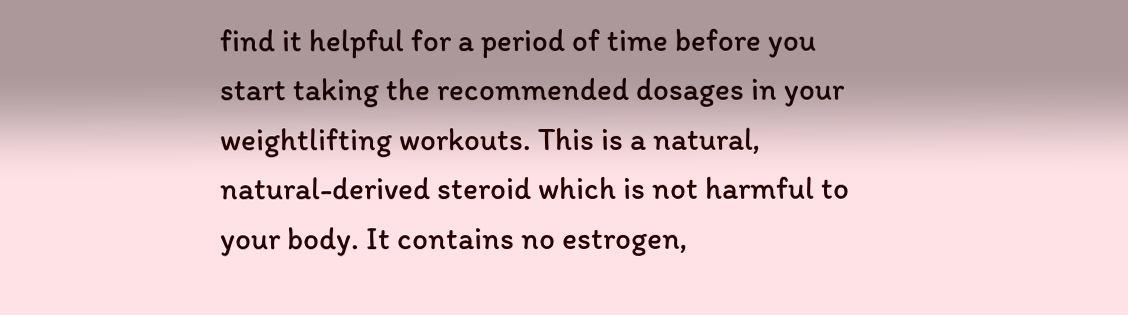find it helpful for a period of time before you start taking the recommended dosages in your weightlifting workouts. This is a natural, natural-derived steroid which is not harmful to your body. It contains no estrogen,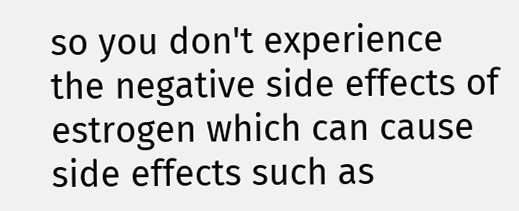so you don't experience the negative side effects of estrogen which can cause side effects such as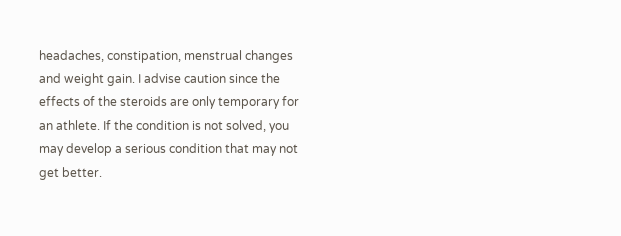headaches, constipation, menstrual changes and weight gain. I advise caution since the effects of the steroids are only temporary for an athlete. If the condition is not solved, you may develop a serious condition that may not get better.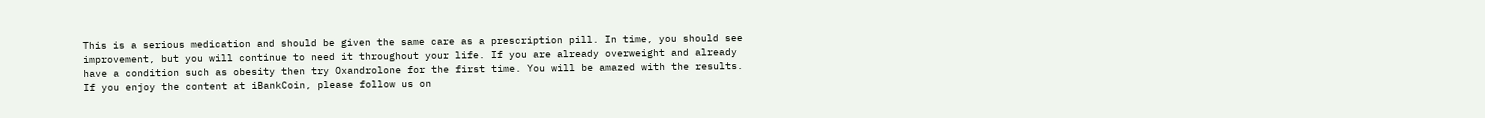This is a serious medication and should be given the same care as a prescription pill. In time, you should see improvement, but you will continue to need it throughout your life. If you are already overweight and already have a condition such as obesity then try Oxandrolone for the first time. You will be amazed with the results. If you enjoy the content at iBankCoin, please follow us on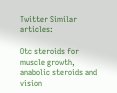Twitter Similar articles:

Otc steroids for muscle growth, anabolic steroids and vision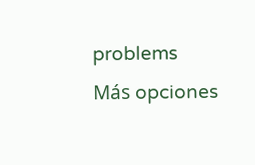problems
Más opciones